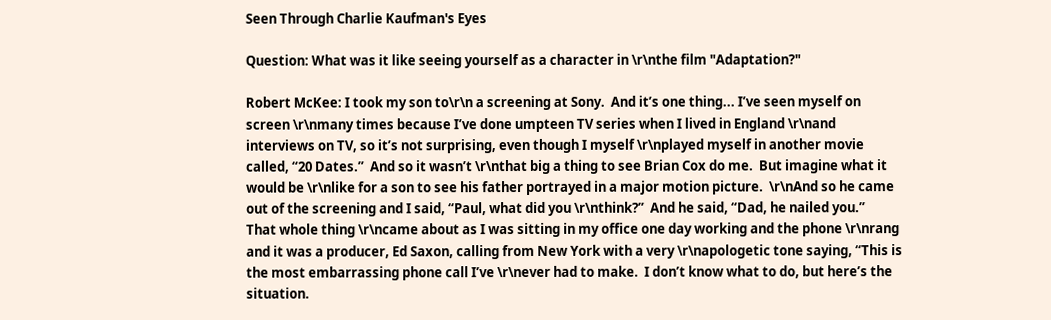Seen Through Charlie Kaufman's Eyes

Question: What was it like seeing yourself as a character in \r\nthe film "Adaptation?"

Robert McKee: I took my son to\r\n a screening at Sony.  And it’s one thing... I’ve seen myself on screen \r\nmany times because I’ve done umpteen TV series when I lived in England \r\nand interviews on TV, so it’s not surprising, even though I myself \r\nplayed myself in another movie called, “20 Dates.”  And so it wasn’t \r\nthat big a thing to see Brian Cox do me.  But imagine what it would be \r\nlike for a son to see his father portrayed in a major motion picture.  \r\nAnd so he came out of the screening and I said, “Paul, what did you \r\nthink?”  And he said, “Dad, he nailed you.”
That whole thing \r\ncame about as I was sitting in my office one day working and the phone \r\nrang and it was a producer, Ed Saxon, calling from New York with a very \r\napologetic tone saying, “This is the most embarrassing phone call I’ve \r\never had to make.  I don’t know what to do, but here’s the situation.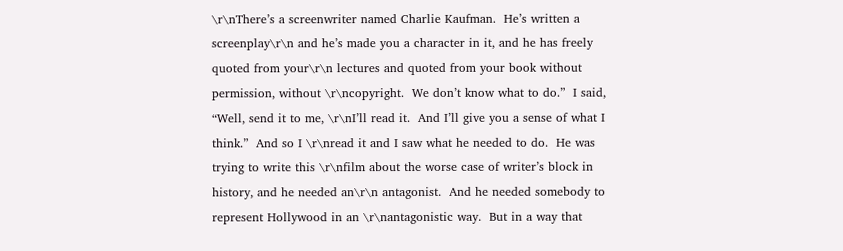\r\nThere’s a screenwriter named Charlie Kaufman.  He’s written a screenplay\r\n and he’s made you a character in it, and he has freely quoted from your\r\n lectures and quoted from your book without permission, without \r\ncopyright.  We don’t know what to do.”  I said, “Well, send it to me, \r\nI’ll read it.  And I’ll give you a sense of what I think.”  And so I \r\nread it and I saw what he needed to do.  He was trying to write this \r\nfilm about the worse case of writer’s block in history, and he needed an\r\n antagonist.  And he needed somebody to represent Hollywood in an \r\nantagonistic way.  But in a way that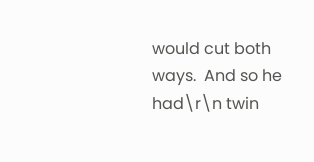would cut both ways.  And so he had\r\n twin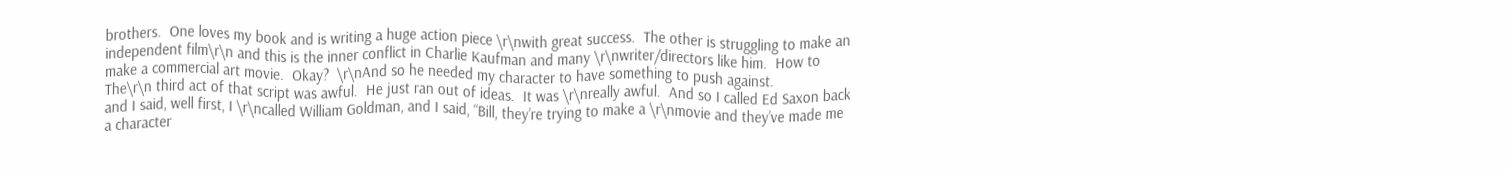brothers.  One loves my book and is writing a huge action piece \r\nwith great success.  The other is struggling to make an independent film\r\n and this is the inner conflict in Charlie Kaufman and many \r\nwriter/directors like him.  How to make a commercial art movie.  Okay?  \r\nAnd so he needed my character to have something to push against.
The\r\n third act of that script was awful.  He just ran out of ideas.  It was \r\nreally awful.  And so I called Ed Saxon back and I said, well first, I \r\ncalled William Goldman, and I said, “Bill, they’re trying to make a \r\nmovie and they’ve made me a character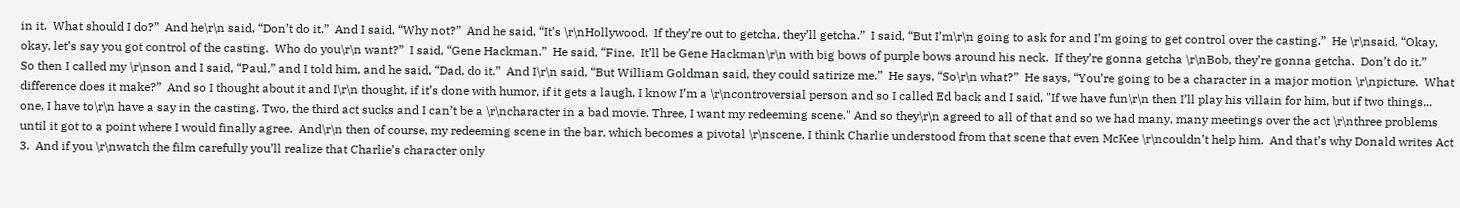in it.  What should I do?”  And he\r\n said, “Don’t do it.”  And I said, “Why not?”  And he said, “It’s \r\nHollywood.  If they’re out to getcha, they’ll getcha.”  I said, “But I’m\r\n going to ask for and I’m going to get control over the casting.”  He \r\nsaid, “Okay, okay, let’s say you got control of the casting.  Who do you\r\n want?”  I said, “Gene Hackman.”  He said, “Fine.  It’ll be Gene Hackman\r\n with big bows of purple bows around his neck.  If they’re gonna getcha \r\nBob, they’re gonna getcha.  Don’t do it.”
So then I called my \r\nson and I said, “Paul,” and I told him, and he said, “Dad, do it.”  And I\r\n said, “But William Goldman said, they could satirize me.”  He says, “So\r\n what?”  He says, “You’re going to be a character in a major motion \r\npicture.  What difference does it make?”  And so I thought about it and I\r\n thought, if it’s done with humor, if it gets a laugh, I know I’m a \r\ncontroversial person and so I called Ed back and I said, "If we have fun\r\n then I’ll play his villain for him, but if two things... one, I have to\r\n have a say in the casting. Two, the third act sucks and I can’t be a \r\ncharacter in a bad movie. Three, I want my redeeming scene." And so they\r\n agreed to all of that and so we had many, many meetings over the act \r\nthree problems until it got to a point where I would finally agree.  And\r\n then of course, my redeeming scene in the bar, which becomes a pivotal \r\nscene, I think Charlie understood from that scene that even McKee \r\ncouldn’t help him.  And that’s why Donald writes Act 3.  And if you \r\nwatch the film carefully you’ll realize that Charlie’s character only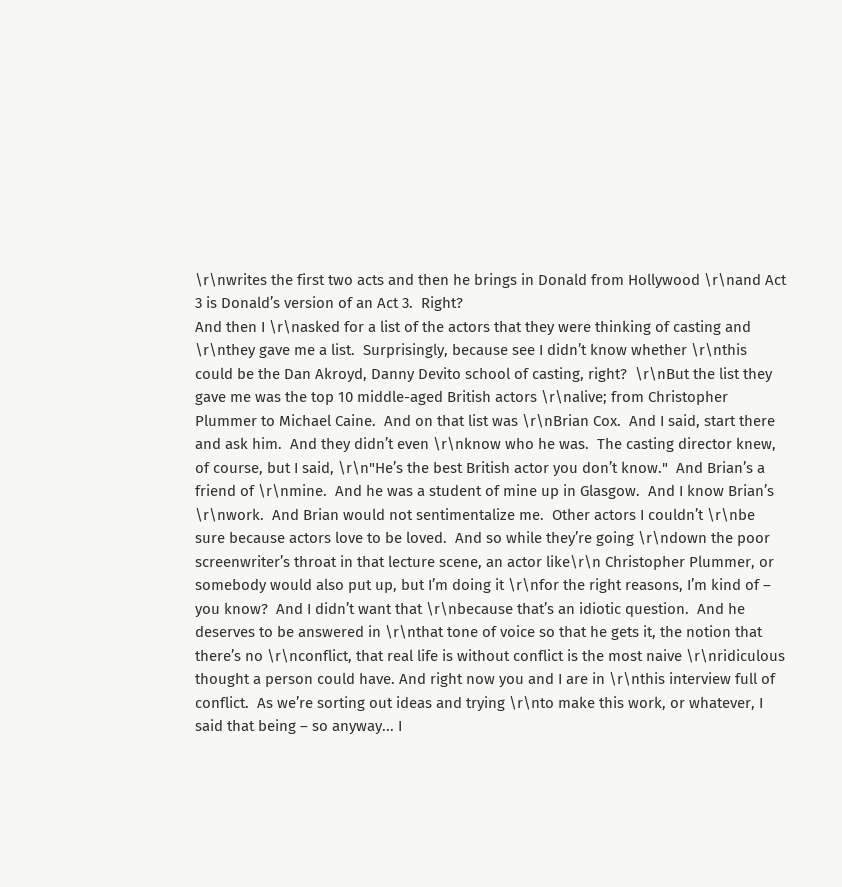\r\nwrites the first two acts and then he brings in Donald from Hollywood \r\nand Act 3 is Donald’s version of an Act 3.  Right?
And then I \r\nasked for a list of the actors that they were thinking of casting and \r\nthey gave me a list.  Surprisingly, because see I didn’t know whether \r\nthis could be the Dan Akroyd, Danny Devito school of casting, right?  \r\nBut the list they gave me was the top 10 middle-aged British actors \r\nalive; from Christopher Plummer to Michael Caine.  And on that list was \r\nBrian Cox.  And I said, start there and ask him.  And they didn’t even \r\nknow who he was.  The casting director knew, of course, but I said, \r\n"He’s the best British actor you don’t know."  And Brian’s a friend of \r\nmine.  And he was a student of mine up in Glasgow.  And I know Brian’s \r\nwork.  And Brian would not sentimentalize me.  Other actors I couldn’t \r\nbe sure because actors love to be loved.  And so while they’re going \r\ndown the poor screenwriter’s throat in that lecture scene, an actor like\r\n Christopher Plummer, or somebody would also put up, but I’m doing it \r\nfor the right reasons, I’m kind of – you know?  And I didn’t want that \r\nbecause that’s an idiotic question.  And he deserves to be answered in \r\nthat tone of voice so that he gets it, the notion that there’s no \r\nconflict, that real life is without conflict is the most naive \r\nridiculous thought a person could have. And right now you and I are in \r\nthis interview full of conflict.  As we’re sorting out ideas and trying \r\nto make this work, or whatever, I said that being – so anyway... I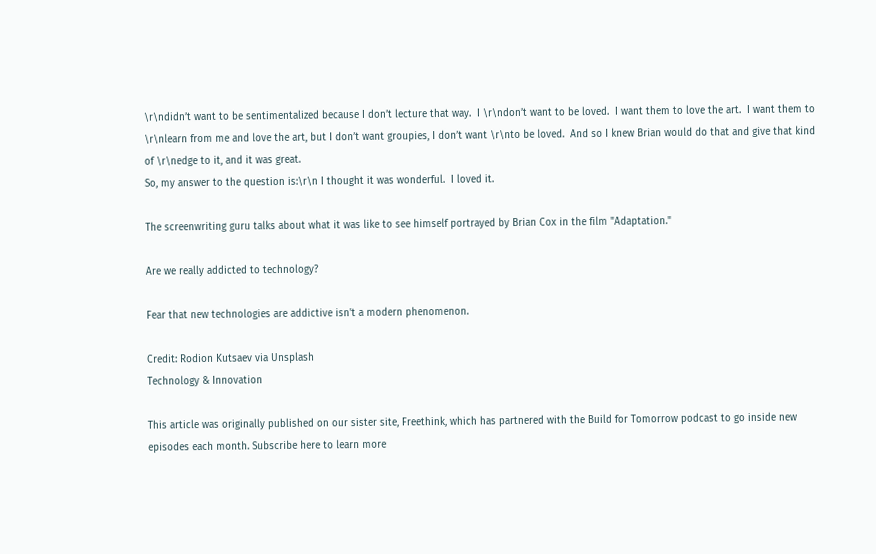\r\ndidn’t want to be sentimentalized because I don’t lecture that way.  I \r\ndon’t want to be loved.  I want them to love the art.  I want them to \r\nlearn from me and love the art, but I don’t want groupies, I don’t want \r\nto be loved.  And so I knew Brian would do that and give that kind of \r\nedge to it, and it was great.
So, my answer to the question is:\r\n I thought it was wonderful.  I loved it.

The screenwriting guru talks about what it was like to see himself portrayed by Brian Cox in the film "Adaptation."

Are we really addicted to technology?

Fear that new technologies are addictive isn't a modern phenomenon.

Credit: Rodion Kutsaev via Unsplash
Technology & Innovation

This article was originally published on our sister site, Freethink, which has partnered with the Build for Tomorrow podcast to go inside new episodes each month. Subscribe here to learn more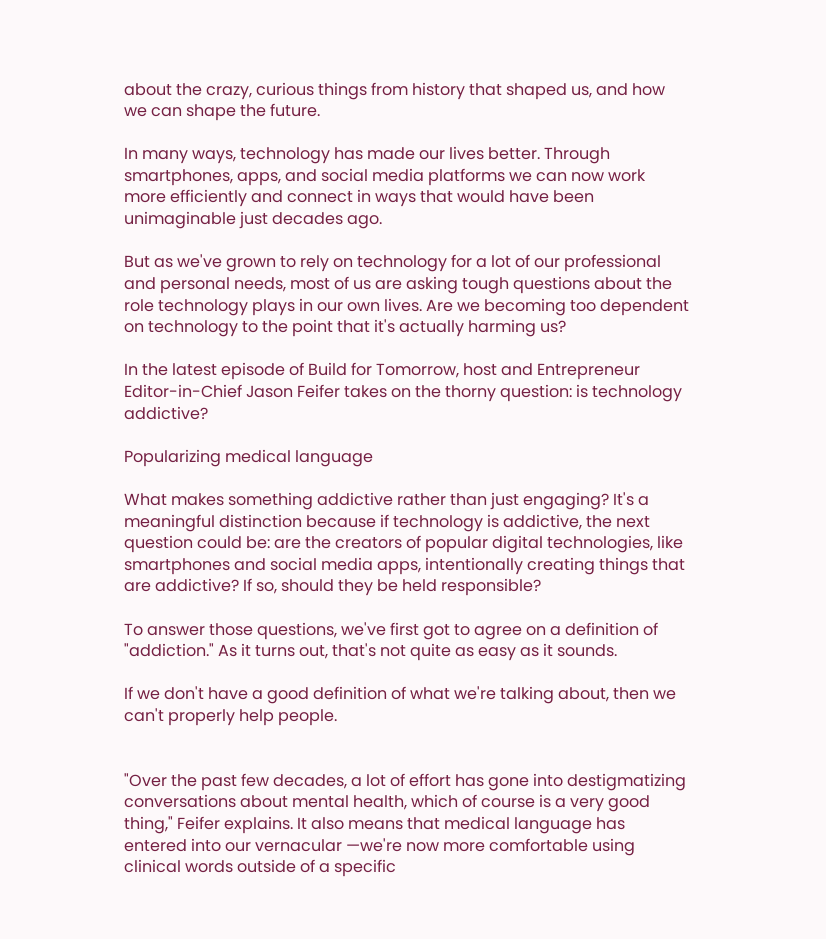about the crazy, curious things from history that shaped us, and how we can shape the future.

In many ways, technology has made our lives better. Through smartphones, apps, and social media platforms we can now work more efficiently and connect in ways that would have been unimaginable just decades ago.

But as we've grown to rely on technology for a lot of our professional and personal needs, most of us are asking tough questions about the role technology plays in our own lives. Are we becoming too dependent on technology to the point that it's actually harming us?

In the latest episode of Build for Tomorrow, host and Entrepreneur Editor-in-Chief Jason Feifer takes on the thorny question: is technology addictive?

Popularizing medical language

What makes something addictive rather than just engaging? It's a meaningful distinction because if technology is addictive, the next question could be: are the creators of popular digital technologies, like smartphones and social media apps, intentionally creating things that are addictive? If so, should they be held responsible?

To answer those questions, we've first got to agree on a definition of "addiction." As it turns out, that's not quite as easy as it sounds.

If we don't have a good definition of what we're talking about, then we can't properly help people.


"Over the past few decades, a lot of effort has gone into destigmatizing conversations about mental health, which of course is a very good thing," Feifer explains. It also means that medical language has entered into our vernacular —we're now more comfortable using clinical words outside of a specific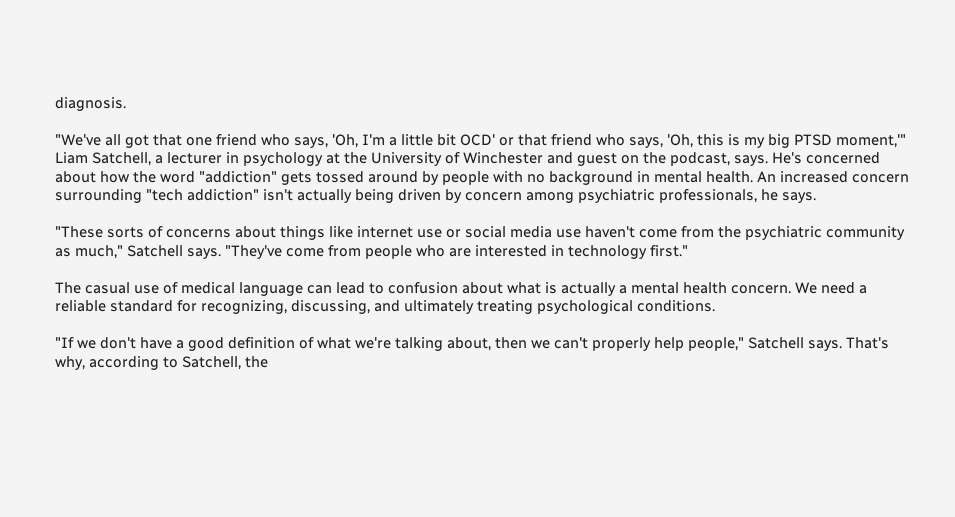diagnosis.

"We've all got that one friend who says, 'Oh, I'm a little bit OCD' or that friend who says, 'Oh, this is my big PTSD moment,'" Liam Satchell, a lecturer in psychology at the University of Winchester and guest on the podcast, says. He's concerned about how the word "addiction" gets tossed around by people with no background in mental health. An increased concern surrounding "tech addiction" isn't actually being driven by concern among psychiatric professionals, he says.

"These sorts of concerns about things like internet use or social media use haven't come from the psychiatric community as much," Satchell says. "They've come from people who are interested in technology first."

The casual use of medical language can lead to confusion about what is actually a mental health concern. We need a reliable standard for recognizing, discussing, and ultimately treating psychological conditions.

"If we don't have a good definition of what we're talking about, then we can't properly help people," Satchell says. That's why, according to Satchell, the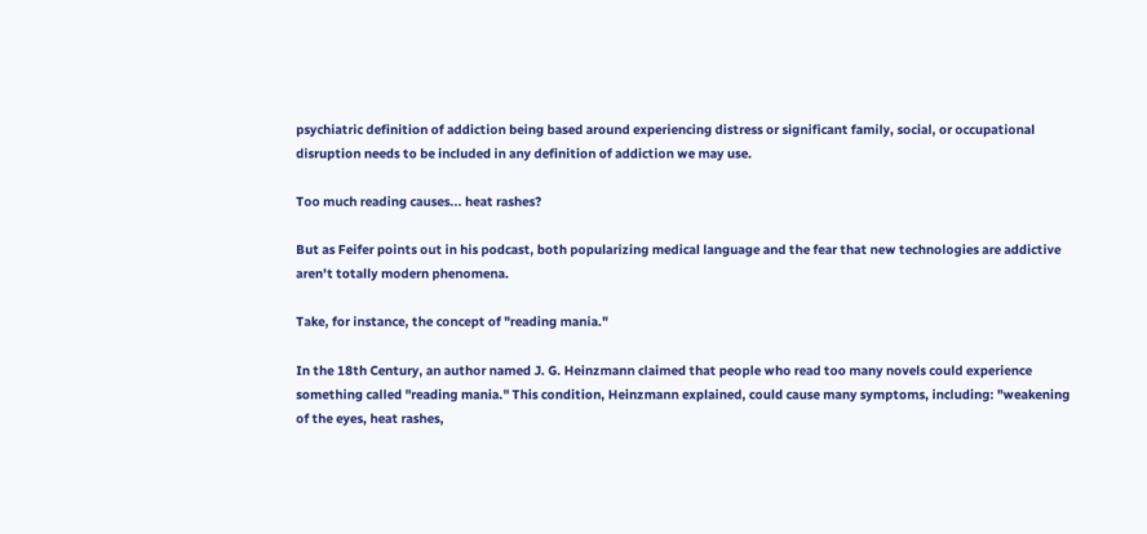psychiatric definition of addiction being based around experiencing distress or significant family, social, or occupational disruption needs to be included in any definition of addiction we may use.

Too much reading causes... heat rashes?

But as Feifer points out in his podcast, both popularizing medical language and the fear that new technologies are addictive aren't totally modern phenomena.

Take, for instance, the concept of "reading mania."

In the 18th Century, an author named J. G. Heinzmann claimed that people who read too many novels could experience something called "reading mania." This condition, Heinzmann explained, could cause many symptoms, including: "weakening of the eyes, heat rashes,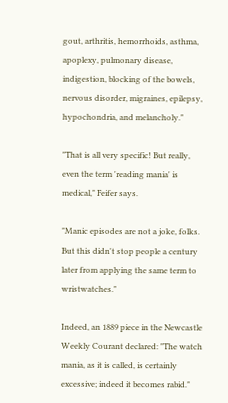gout, arthritis, hemorrhoids, asthma, apoplexy, pulmonary disease, indigestion, blocking of the bowels, nervous disorder, migraines, epilepsy, hypochondria, and melancholy."

"That is all very specific! But really, even the term 'reading mania' is medical," Feifer says.

"Manic episodes are not a joke, folks. But this didn't stop people a century later from applying the same term to wristwatches."

Indeed, an 1889 piece in the Newcastle Weekly Courant declared: "The watch mania, as it is called, is certainly excessive; indeed it becomes rabid."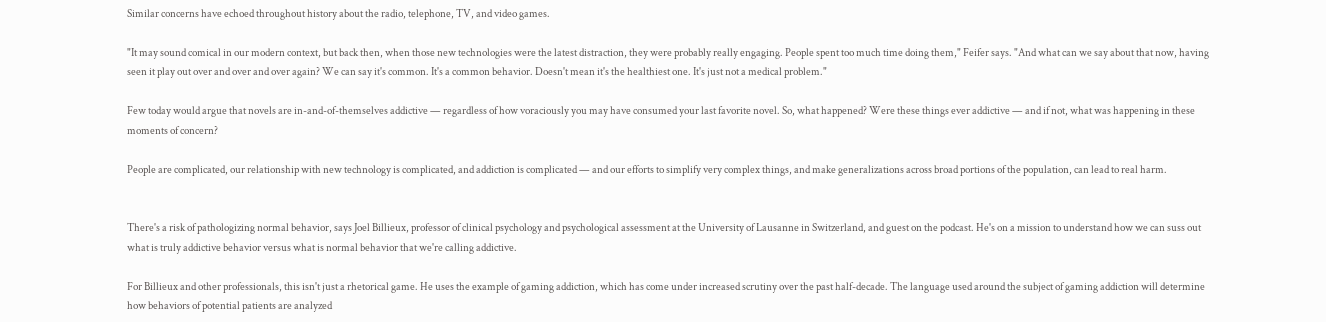Similar concerns have echoed throughout history about the radio, telephone, TV, and video games.

"It may sound comical in our modern context, but back then, when those new technologies were the latest distraction, they were probably really engaging. People spent too much time doing them," Feifer says. "And what can we say about that now, having seen it play out over and over and over again? We can say it's common. It's a common behavior. Doesn't mean it's the healthiest one. It's just not a medical problem."

Few today would argue that novels are in-and-of-themselves addictive — regardless of how voraciously you may have consumed your last favorite novel. So, what happened? Were these things ever addictive — and if not, what was happening in these moments of concern?

People are complicated, our relationship with new technology is complicated, and addiction is complicated — and our efforts to simplify very complex things, and make generalizations across broad portions of the population, can lead to real harm.


There's a risk of pathologizing normal behavior, says Joel Billieux, professor of clinical psychology and psychological assessment at the University of Lausanne in Switzerland, and guest on the podcast. He's on a mission to understand how we can suss out what is truly addictive behavior versus what is normal behavior that we're calling addictive.

For Billieux and other professionals, this isn't just a rhetorical game. He uses the example of gaming addiction, which has come under increased scrutiny over the past half-decade. The language used around the subject of gaming addiction will determine how behaviors of potential patients are analyzed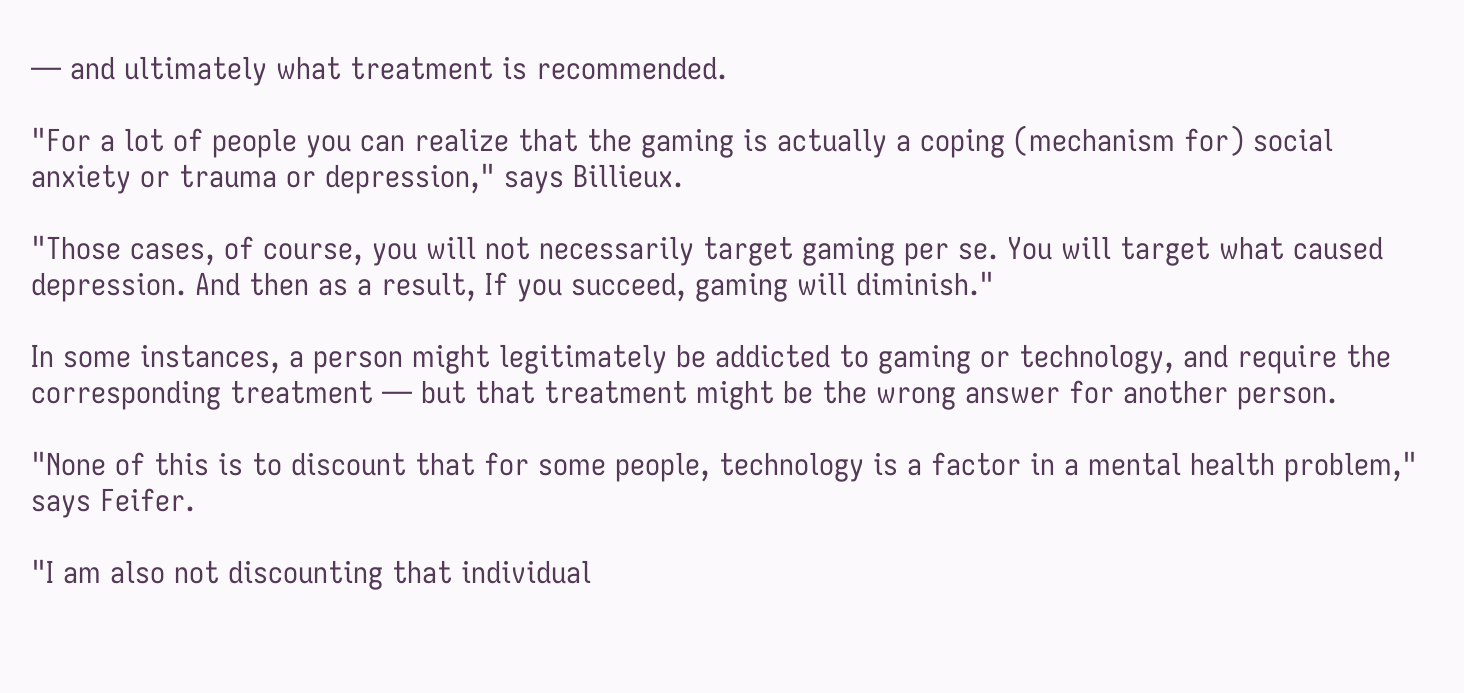— and ultimately what treatment is recommended.

"For a lot of people you can realize that the gaming is actually a coping (mechanism for) social anxiety or trauma or depression," says Billieux.

"Those cases, of course, you will not necessarily target gaming per se. You will target what caused depression. And then as a result, If you succeed, gaming will diminish."

In some instances, a person might legitimately be addicted to gaming or technology, and require the corresponding treatment — but that treatment might be the wrong answer for another person.

"None of this is to discount that for some people, technology is a factor in a mental health problem," says Feifer.

"I am also not discounting that individual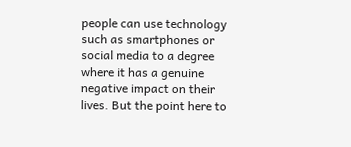people can use technology such as smartphones or social media to a degree where it has a genuine negative impact on their lives. But the point here to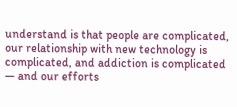understand is that people are complicated, our relationship with new technology is complicated, and addiction is complicated — and our efforts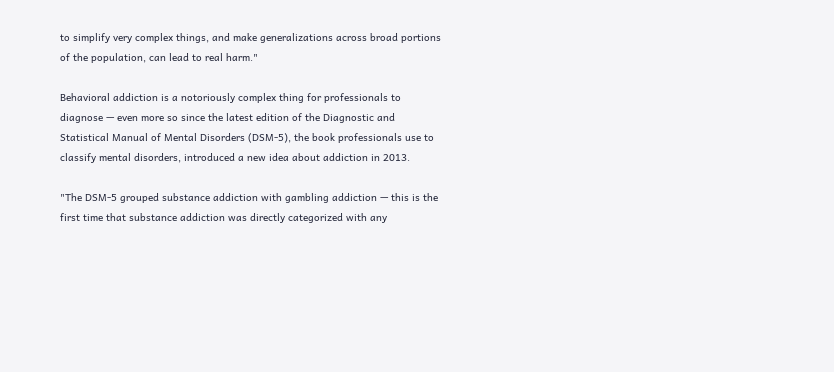to simplify very complex things, and make generalizations across broad portions of the population, can lead to real harm."

Behavioral addiction is a notoriously complex thing for professionals to diagnose — even more so since the latest edition of the Diagnostic and Statistical Manual of Mental Disorders (DSM-5), the book professionals use to classify mental disorders, introduced a new idea about addiction in 2013.

"The DSM-5 grouped substance addiction with gambling addiction — this is the first time that substance addiction was directly categorized with any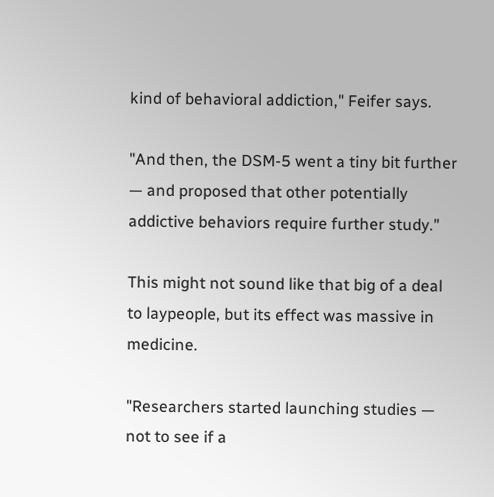kind of behavioral addiction," Feifer says.

"And then, the DSM-5 went a tiny bit further — and proposed that other potentially addictive behaviors require further study."

This might not sound like that big of a deal to laypeople, but its effect was massive in medicine.

"Researchers started launching studies — not to see if a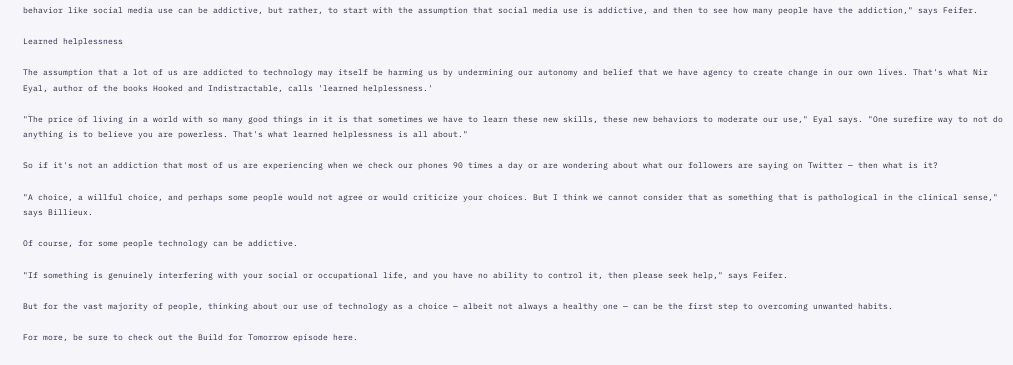behavior like social media use can be addictive, but rather, to start with the assumption that social media use is addictive, and then to see how many people have the addiction," says Feifer.

Learned helplessness

The assumption that a lot of us are addicted to technology may itself be harming us by undermining our autonomy and belief that we have agency to create change in our own lives. That's what Nir Eyal, author of the books Hooked and Indistractable, calls 'learned helplessness.'

"The price of living in a world with so many good things in it is that sometimes we have to learn these new skills, these new behaviors to moderate our use," Eyal says. "One surefire way to not do anything is to believe you are powerless. That's what learned helplessness is all about."

So if it's not an addiction that most of us are experiencing when we check our phones 90 times a day or are wondering about what our followers are saying on Twitter — then what is it?

"A choice, a willful choice, and perhaps some people would not agree or would criticize your choices. But I think we cannot consider that as something that is pathological in the clinical sense," says Billieux.

Of course, for some people technology can be addictive.

"If something is genuinely interfering with your social or occupational life, and you have no ability to control it, then please seek help," says Feifer.

But for the vast majority of people, thinking about our use of technology as a choice — albeit not always a healthy one — can be the first step to overcoming unwanted habits.

For more, be sure to check out the Build for Tomorrow episode here.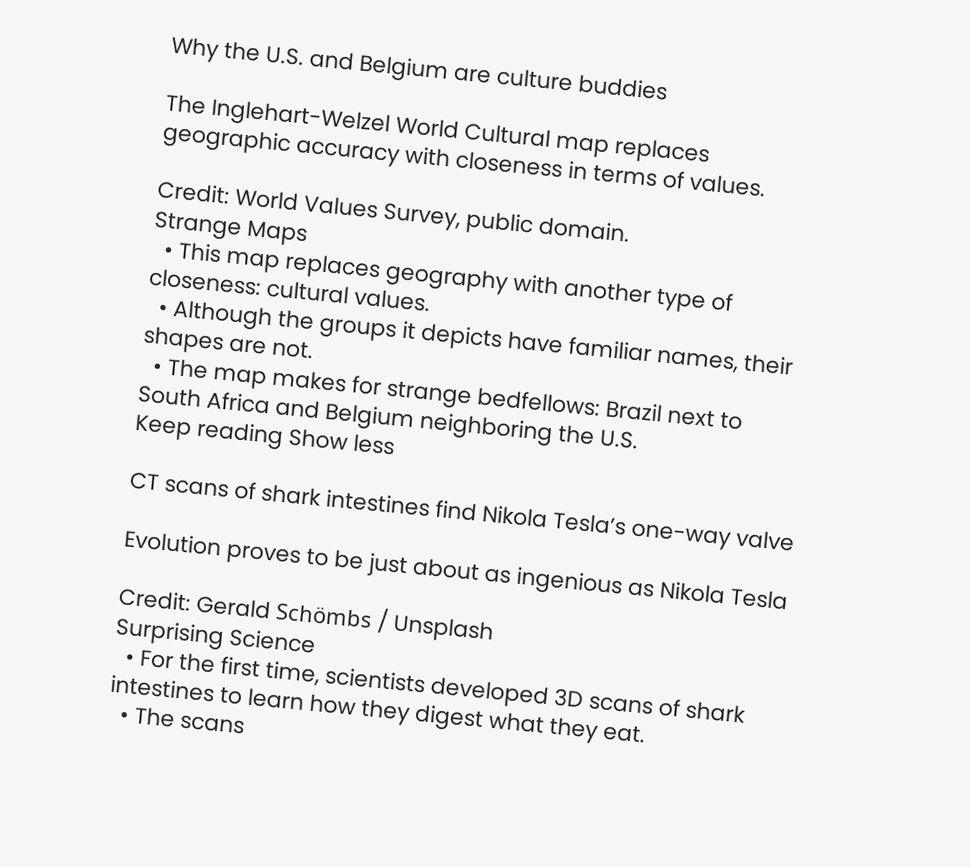Why the U.S. and Belgium are culture buddies

The Inglehart-Welzel World Cultural map replaces geographic accuracy with closeness in terms of values.

Credit: World Values Survey, public domain.
Strange Maps
  • This map replaces geography with another type of closeness: cultural values.
  • Although the groups it depicts have familiar names, their shapes are not.
  • The map makes for strange bedfellows: Brazil next to South Africa and Belgium neighboring the U.S.
Keep reading Show less

CT scans of shark intestines find Nikola Tesla’s one-way valve

Evolution proves to be just about as ingenious as Nikola Tesla

Credit: Gerald Schömbs / Unsplash
Surprising Science
  • For the first time, scientists developed 3D scans of shark intestines to learn how they digest what they eat.
  • The scans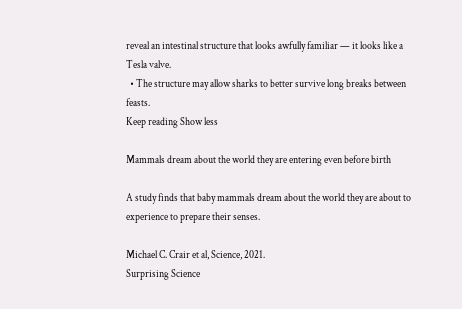reveal an intestinal structure that looks awfully familiar — it looks like a Tesla valve.
  • The structure may allow sharks to better survive long breaks between feasts.
Keep reading Show less

Mammals dream about the world they are entering even before birth

A study finds that baby mammals dream about the world they are about to experience to prepare their senses.

Michael C. Crair et al, Science, 2021.
Surprising Science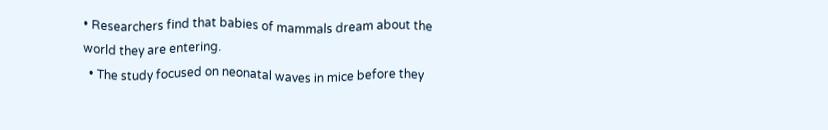• Researchers find that babies of mammals dream about the world they are entering.
  • The study focused on neonatal waves in mice before they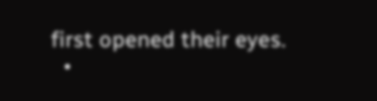first opened their eyes.
  •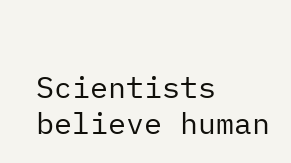Scientists believe human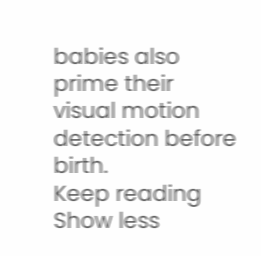babies also prime their visual motion detection before birth.
Keep reading Show less